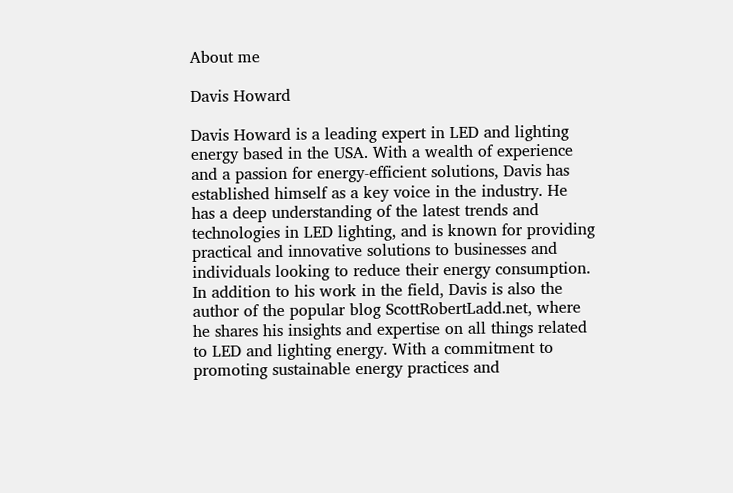About me

Davis Howard

Davis Howard is a leading expert in LED and lighting energy based in the USA. With a wealth of experience and a passion for energy-efficient solutions, Davis has established himself as a key voice in the industry. He has a deep understanding of the latest trends and technologies in LED lighting, and is known for providing practical and innovative solutions to businesses and individuals looking to reduce their energy consumption. In addition to his work in the field, Davis is also the author of the popular blog ScottRobertLadd.net, where he shares his insights and expertise on all things related to LED and lighting energy. With a commitment to promoting sustainable energy practices and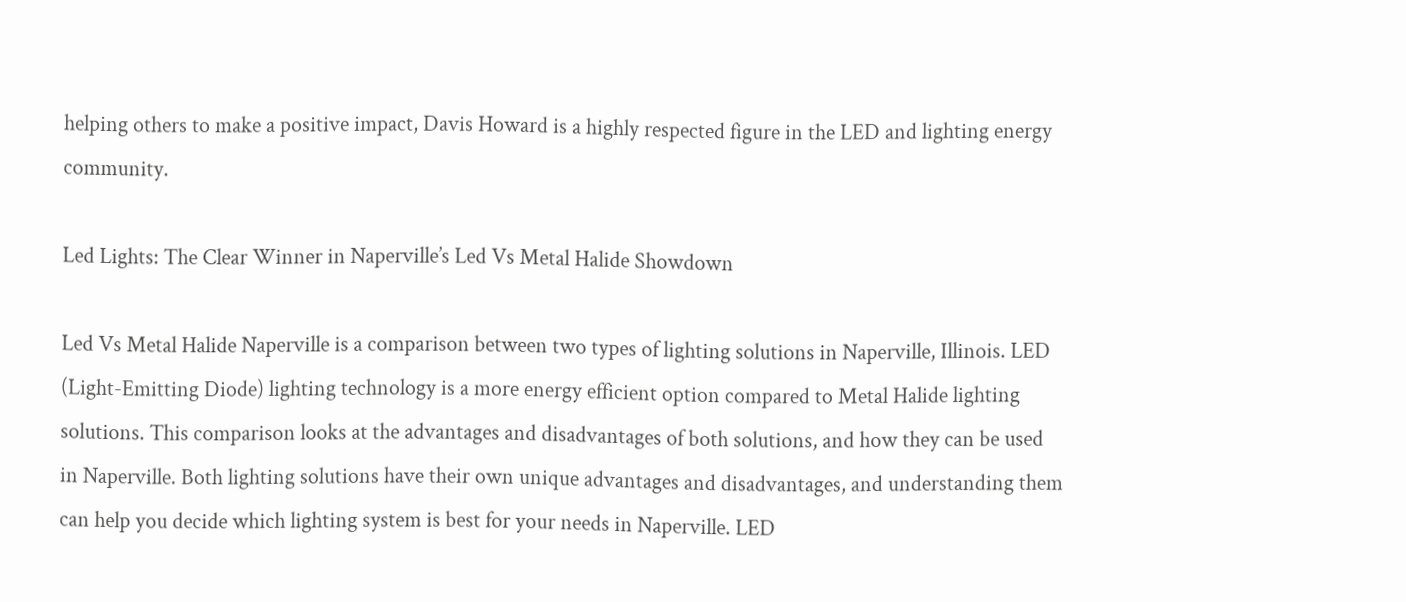helping others to make a positive impact, Davis Howard is a highly respected figure in the LED and lighting energy community.

Led Lights: The Clear Winner in Naperville’s Led Vs Metal Halide Showdown

Led Vs Metal Halide Naperville is a comparison between two types of lighting solutions in Naperville, Illinois. LED (Light-Emitting Diode) lighting technology is a more energy efficient option compared to Metal Halide lighting solutions. This comparison looks at the advantages and disadvantages of both solutions, and how they can be used in Naperville. Both lighting solutions have their own unique advantages and disadvantages, and understanding them can help you decide which lighting system is best for your needs in Naperville. LED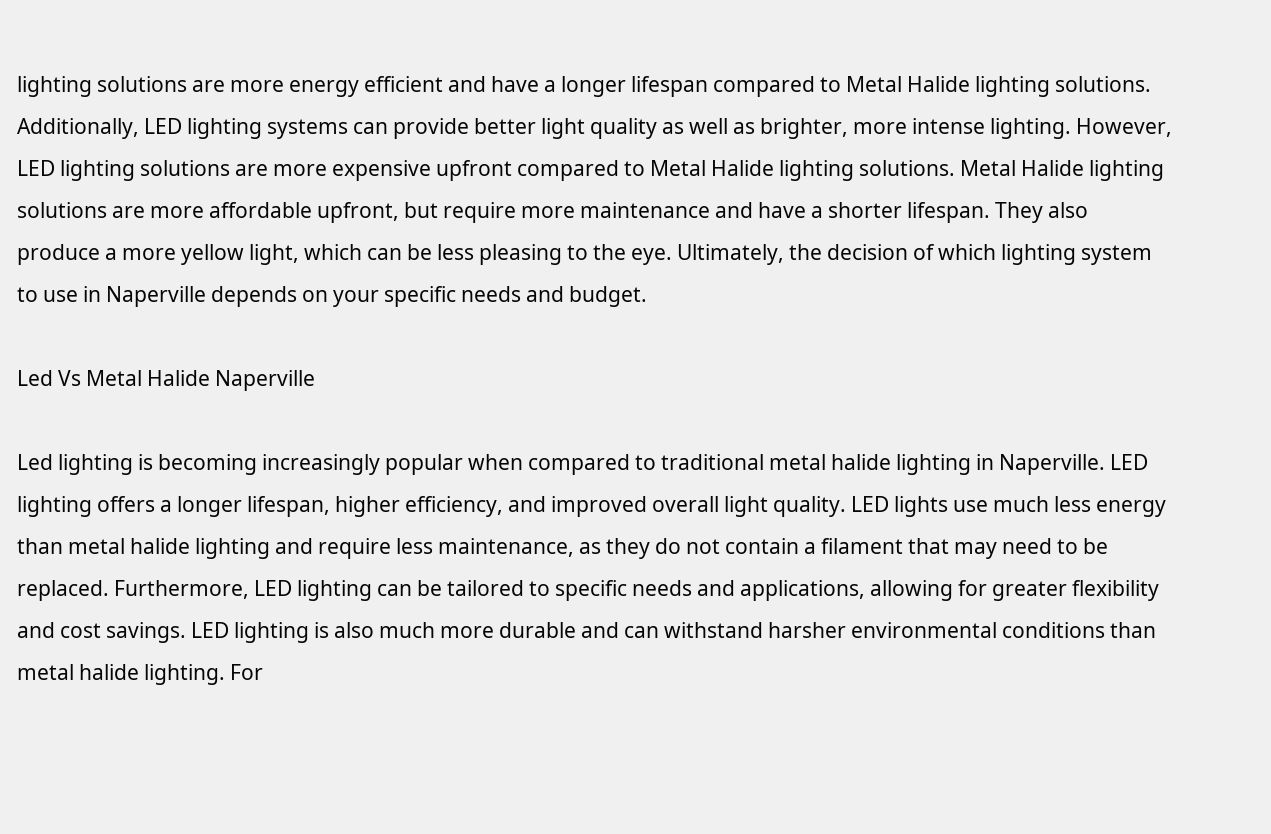lighting solutions are more energy efficient and have a longer lifespan compared to Metal Halide lighting solutions. Additionally, LED lighting systems can provide better light quality as well as brighter, more intense lighting. However, LED lighting solutions are more expensive upfront compared to Metal Halide lighting solutions. Metal Halide lighting solutions are more affordable upfront, but require more maintenance and have a shorter lifespan. They also produce a more yellow light, which can be less pleasing to the eye. Ultimately, the decision of which lighting system to use in Naperville depends on your specific needs and budget.

Led Vs Metal Halide Naperville

Led lighting is becoming increasingly popular when compared to traditional metal halide lighting in Naperville. LED lighting offers a longer lifespan, higher efficiency, and improved overall light quality. LED lights use much less energy than metal halide lighting and require less maintenance, as they do not contain a filament that may need to be replaced. Furthermore, LED lighting can be tailored to specific needs and applications, allowing for greater flexibility and cost savings. LED lighting is also much more durable and can withstand harsher environmental conditions than metal halide lighting. For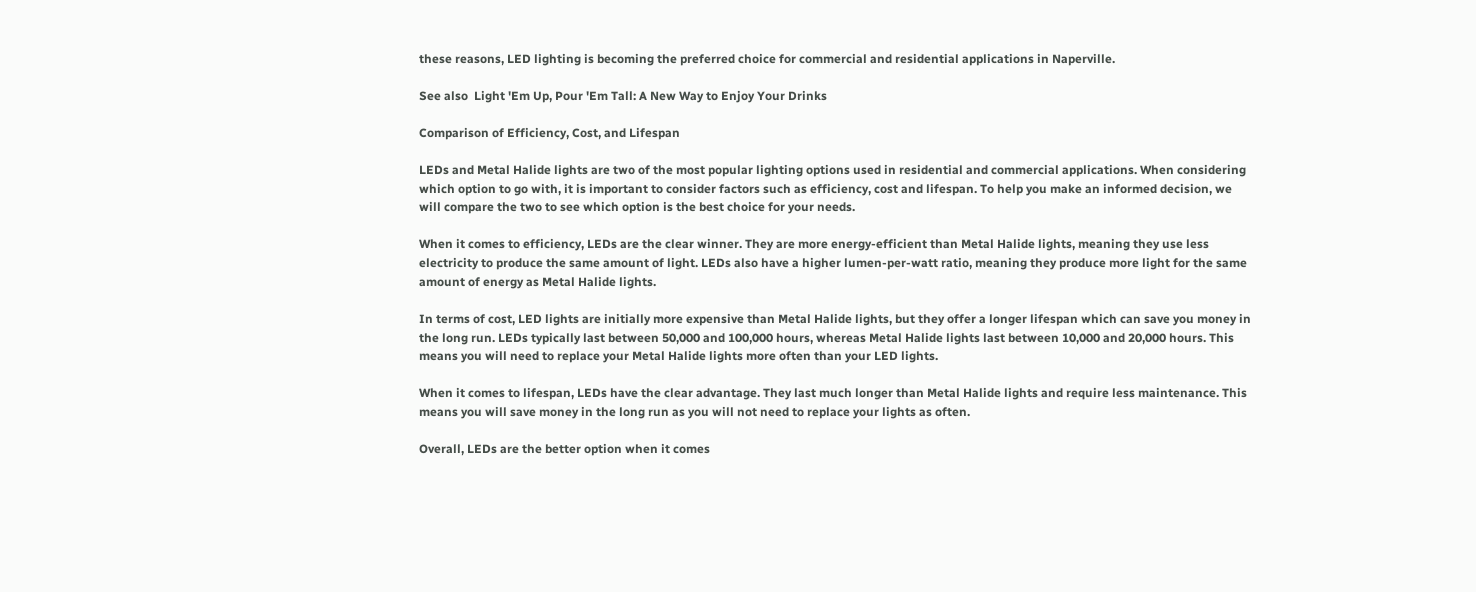these reasons, LED lighting is becoming the preferred choice for commercial and residential applications in Naperville.

See also  Light 'Em Up, Pour 'Em Tall: A New Way to Enjoy Your Drinks

Comparison of Efficiency, Cost, and Lifespan

LEDs and Metal Halide lights are two of the most popular lighting options used in residential and commercial applications. When considering which option to go with, it is important to consider factors such as efficiency, cost and lifespan. To help you make an informed decision, we will compare the two to see which option is the best choice for your needs.

When it comes to efficiency, LEDs are the clear winner. They are more energy-efficient than Metal Halide lights, meaning they use less electricity to produce the same amount of light. LEDs also have a higher lumen-per-watt ratio, meaning they produce more light for the same amount of energy as Metal Halide lights.

In terms of cost, LED lights are initially more expensive than Metal Halide lights, but they offer a longer lifespan which can save you money in the long run. LEDs typically last between 50,000 and 100,000 hours, whereas Metal Halide lights last between 10,000 and 20,000 hours. This means you will need to replace your Metal Halide lights more often than your LED lights.

When it comes to lifespan, LEDs have the clear advantage. They last much longer than Metal Halide lights and require less maintenance. This means you will save money in the long run as you will not need to replace your lights as often.

Overall, LEDs are the better option when it comes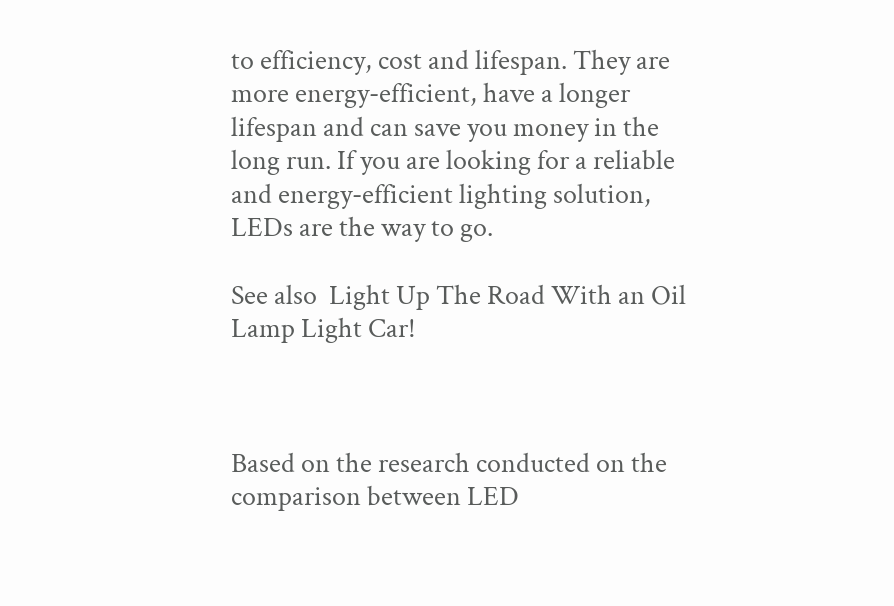to efficiency, cost and lifespan. They are more energy-efficient, have a longer lifespan and can save you money in the long run. If you are looking for a reliable and energy-efficient lighting solution, LEDs are the way to go.

See also  Light Up The Road With an Oil Lamp Light Car!



Based on the research conducted on the comparison between LED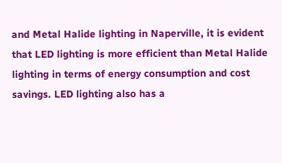and Metal Halide lighting in Naperville, it is evident that LED lighting is more efficient than Metal Halide lighting in terms of energy consumption and cost savings. LED lighting also has a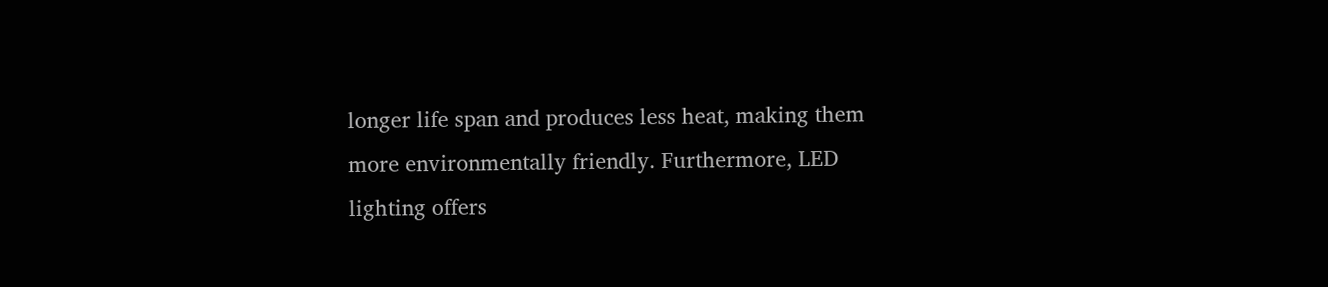longer life span and produces less heat, making them more environmentally friendly. Furthermore, LED lighting offers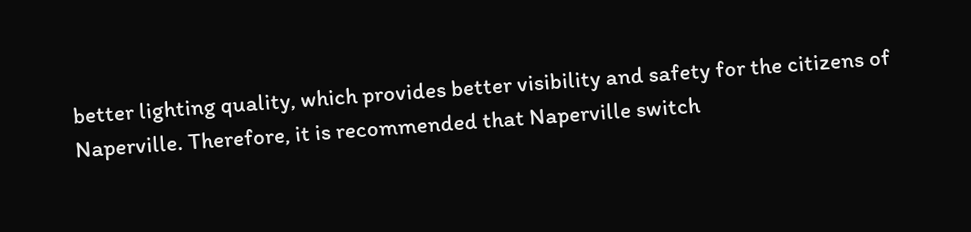better lighting quality, which provides better visibility and safety for the citizens of Naperville. Therefore, it is recommended that Naperville switch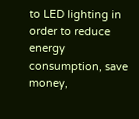to LED lighting in order to reduce energy consumption, save money,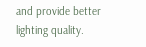and provide better lighting quality.